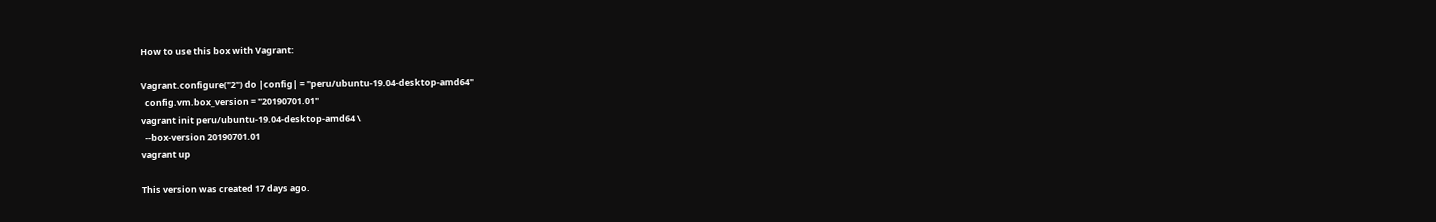How to use this box with Vagrant:

Vagrant.configure("2") do |config| = "peru/ubuntu-19.04-desktop-amd64"
  config.vm.box_version = "20190701.01"
vagrant init peru/ubuntu-19.04-desktop-amd64 \
  --box-version 20190701.01
vagrant up

This version was created 17 days ago.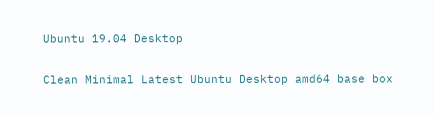Ubuntu 19.04 Desktop

Clean Minimal Latest Ubuntu Desktop amd64 base box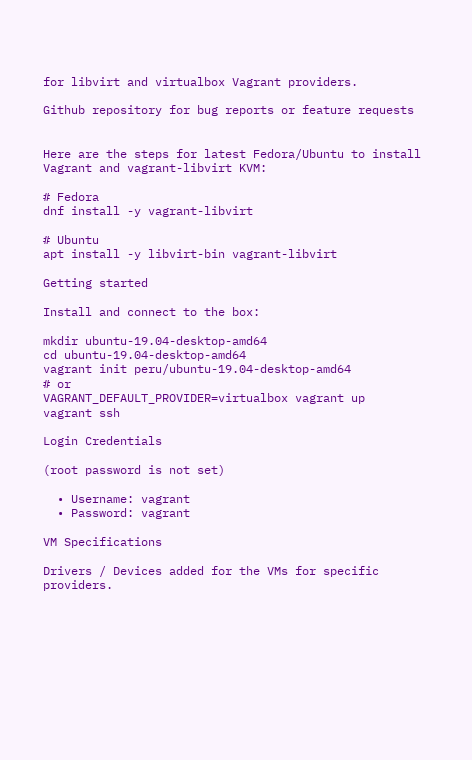for libvirt and virtualbox Vagrant providers.

Github repository for bug reports or feature requests


Here are the steps for latest Fedora/Ubuntu to install Vagrant and vagrant-libvirt KVM:

# Fedora
dnf install -y vagrant-libvirt

# Ubuntu
apt install -y libvirt-bin vagrant-libvirt

Getting started

Install and connect to the box:

mkdir ubuntu-19.04-desktop-amd64
cd ubuntu-19.04-desktop-amd64
vagrant init peru/ubuntu-19.04-desktop-amd64
# or
VAGRANT_DEFAULT_PROVIDER=virtualbox vagrant up
vagrant ssh

Login Credentials

(root password is not set)

  • Username: vagrant
  • Password: vagrant

VM Specifications

Drivers / Devices added for the VMs for specific providers.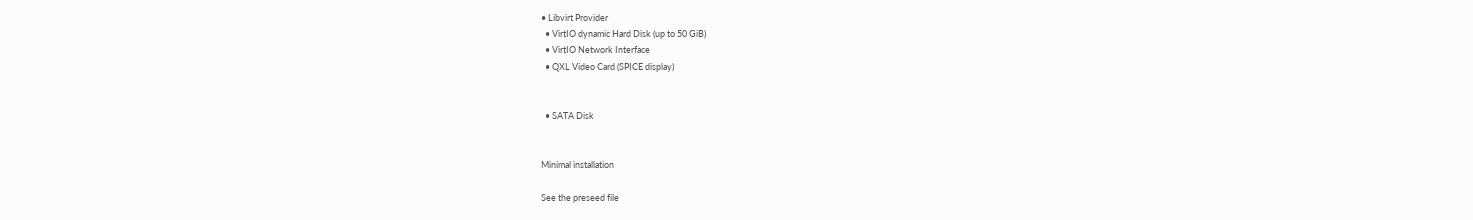• Libvirt Provider
  • VirtIO dynamic Hard Disk (up to 50 GiB)
  • VirtIO Network Interface
  • QXL Video Card (SPICE display)


  • SATA Disk


Minimal installation

See the preseed file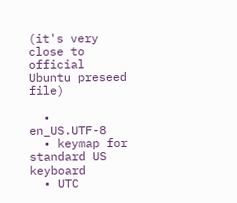(it's very close to official Ubuntu preseed file)

  • en_US.UTF-8
  • keymap for standard US keyboard
  • UTC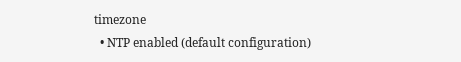timezone
  • NTP enabled (default configuration)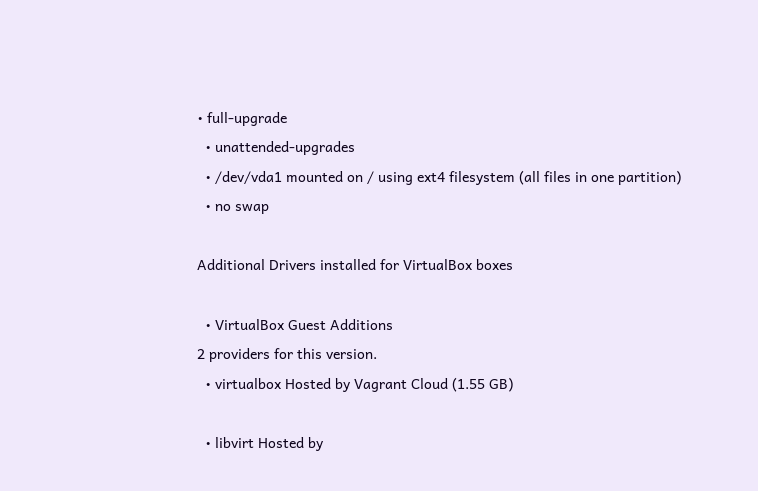• full-upgrade
  • unattended-upgrades
  • /dev/vda1 mounted on / using ext4 filesystem (all files in one partition)
  • no swap

Additional Drivers installed for VirtualBox boxes

  • VirtualBox Guest Additions
2 providers for this version.
  • virtualbox Hosted by Vagrant Cloud (1.55 GB)

  • libvirt Hosted by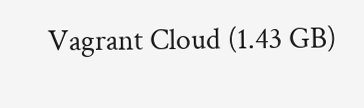Vagrant Cloud (1.43 GB)